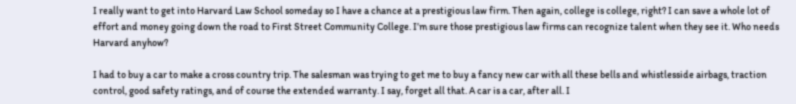I really want to get into Harvard Law School someday so I have a chance at a prestigious law firm. Then again, college is college, right? I can save a whole lot of effort and money going down the road to First Street Community College. I’m sure those prestigious law firms can recognize talent when they see it. Who needs Harvard anyhow?

I had to buy a car to make a cross country trip. The salesman was trying to get me to buy a fancy new car with all these bells and whistlesside airbags, traction control, good safety ratings, and of course the extended warranty. I say, forget all that. A car is a car, after all. I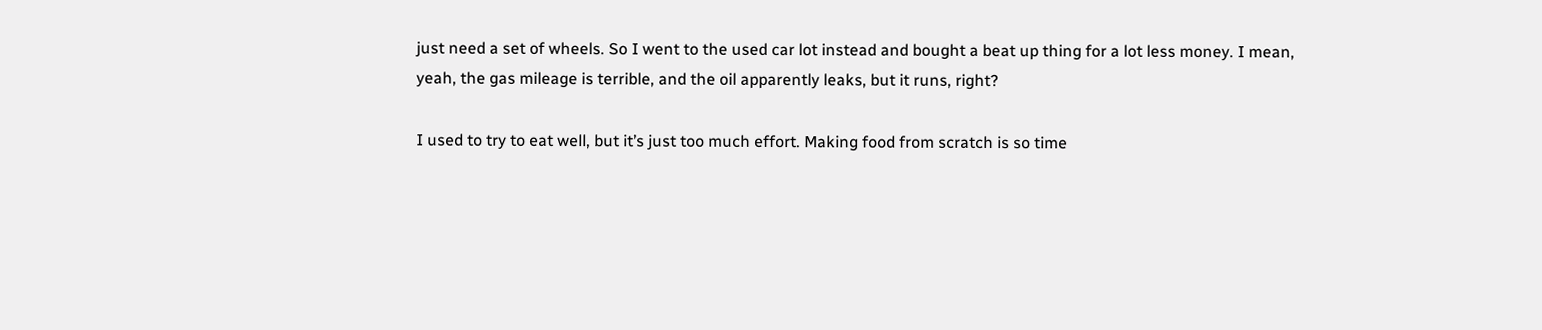just need a set of wheels. So I went to the used car lot instead and bought a beat up thing for a lot less money. I mean, yeah, the gas mileage is terrible, and the oil apparently leaks, but it runs, right?

I used to try to eat well, but it’s just too much effort. Making food from scratch is so time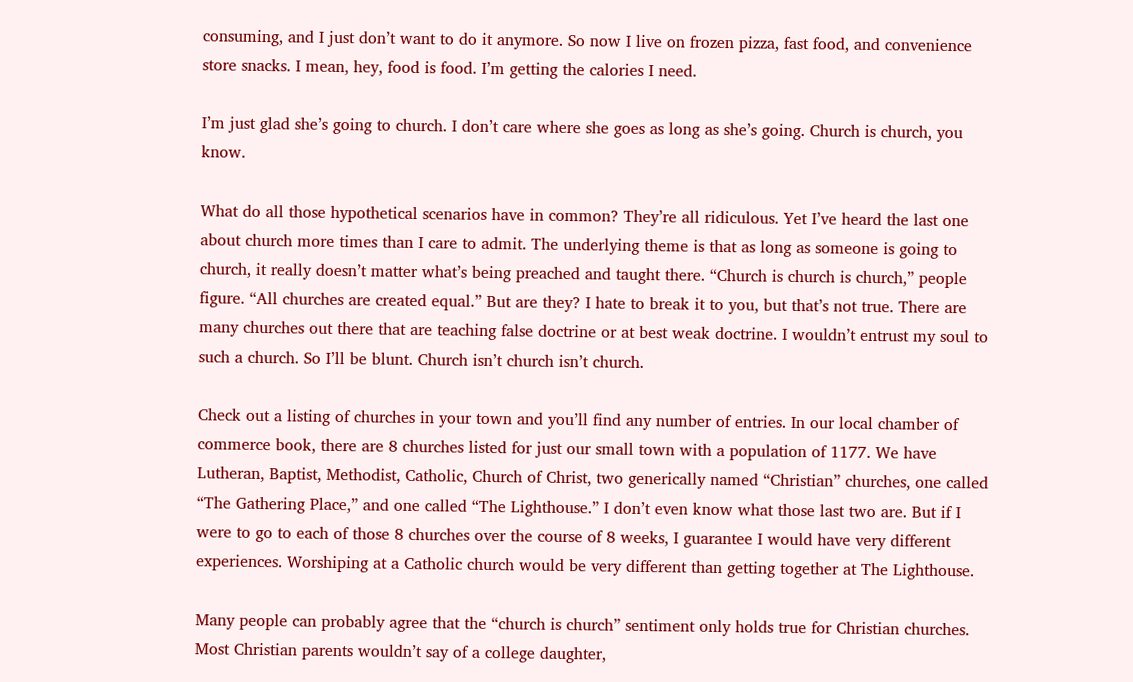consuming, and I just don’t want to do it anymore. So now I live on frozen pizza, fast food, and convenience store snacks. I mean, hey, food is food. I’m getting the calories I need.

I’m just glad she’s going to church. I don’t care where she goes as long as she’s going. Church is church, you know.

What do all those hypothetical scenarios have in common? They’re all ridiculous. Yet I’ve heard the last one about church more times than I care to admit. The underlying theme is that as long as someone is going to church, it really doesn’t matter what’s being preached and taught there. “Church is church is church,” people figure. “All churches are created equal.” But are they? I hate to break it to you, but that’s not true. There are many churches out there that are teaching false doctrine or at best weak doctrine. I wouldn’t entrust my soul to such a church. So I’ll be blunt. Church isn’t church isn’t church.

Check out a listing of churches in your town and you’ll find any number of entries. In our local chamber of commerce book, there are 8 churches listed for just our small town with a population of 1177. We have Lutheran, Baptist, Methodist, Catholic, Church of Christ, two generically named “Christian” churches, one called “The Gathering Place,” and one called “The Lighthouse.” I don’t even know what those last two are. But if I were to go to each of those 8 churches over the course of 8 weeks, I guarantee I would have very different experiences. Worshiping at a Catholic church would be very different than getting together at The Lighthouse.

Many people can probably agree that the “church is church” sentiment only holds true for Christian churches. Most Christian parents wouldn’t say of a college daughter,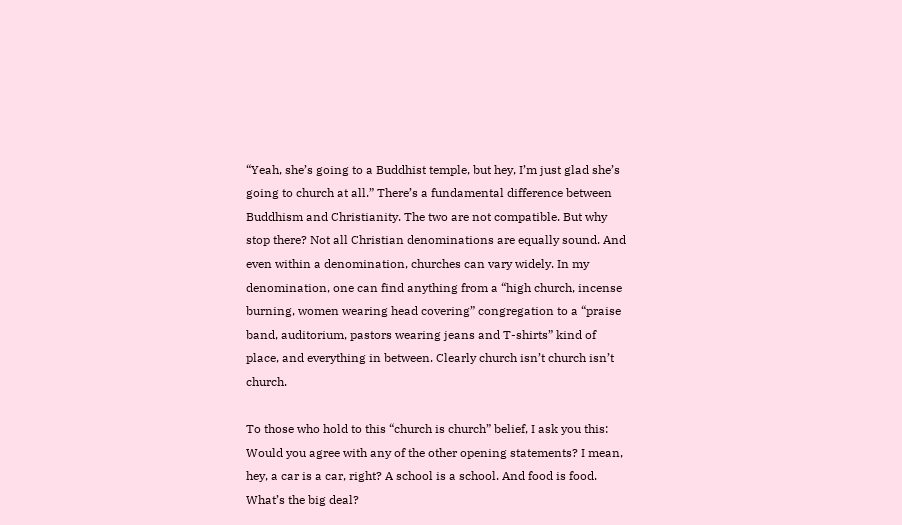“Yeah, she’s going to a Buddhist temple, but hey, I’m just glad she’s going to church at all.” There’s a fundamental difference between Buddhism and Christianity. The two are not compatible. But why stop there? Not all Christian denominations are equally sound. And even within a denomination, churches can vary widely. In my denomination, one can find anything from a “high church, incense burning, women wearing head covering” congregation to a “praise band, auditorium, pastors wearing jeans and T-shirts” kind of place, and everything in between. Clearly church isn’t church isn’t church.

To those who hold to this “church is church” belief, I ask you this: Would you agree with any of the other opening statements? I mean, hey, a car is a car, right? A school is a school. And food is food. What’s the big deal?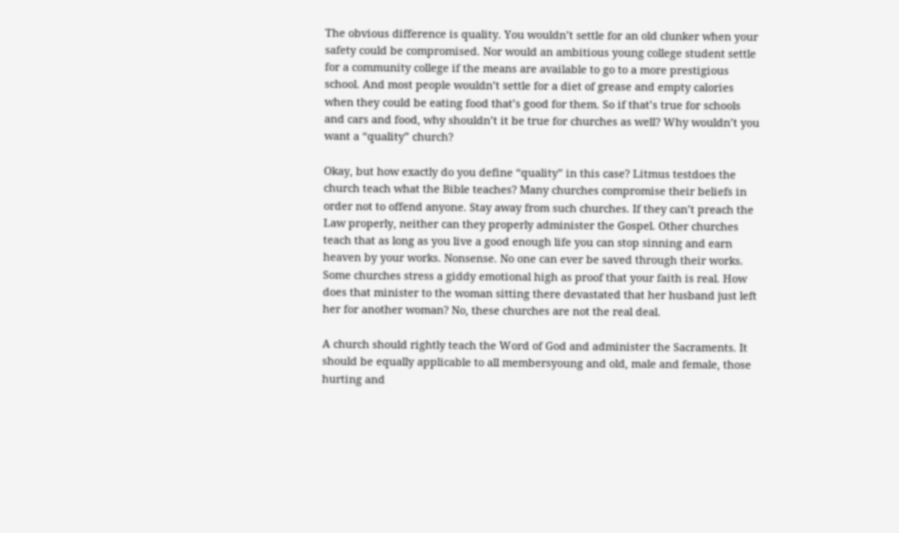The obvious difference is quality. You wouldn’t settle for an old clunker when your safety could be compromised. Nor would an ambitious young college student settle for a community college if the means are available to go to a more prestigious school. And most people wouldn’t settle for a diet of grease and empty calories when they could be eating food that’s good for them. So if that’s true for schools and cars and food, why shouldn’t it be true for churches as well? Why wouldn’t you want a “quality” church?

Okay, but how exactly do you define “quality” in this case? Litmus testdoes the church teach what the Bible teaches? Many churches compromise their beliefs in order not to offend anyone. Stay away from such churches. If they can’t preach the Law properly, neither can they properly administer the Gospel. Other churches teach that as long as you live a good enough life you can stop sinning and earn heaven by your works. Nonsense. No one can ever be saved through their works. Some churches stress a giddy emotional high as proof that your faith is real. How does that minister to the woman sitting there devastated that her husband just left her for another woman? No, these churches are not the real deal.

A church should rightly teach the Word of God and administer the Sacraments. It should be equally applicable to all membersyoung and old, male and female, those hurting and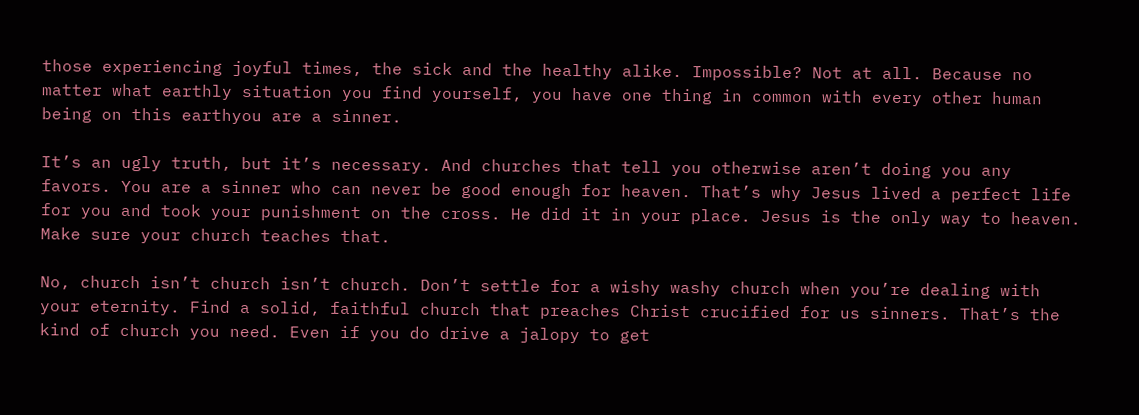those experiencing joyful times, the sick and the healthy alike. Impossible? Not at all. Because no matter what earthly situation you find yourself, you have one thing in common with every other human being on this earthyou are a sinner.

It’s an ugly truth, but it’s necessary. And churches that tell you otherwise aren’t doing you any favors. You are a sinner who can never be good enough for heaven. That’s why Jesus lived a perfect life for you and took your punishment on the cross. He did it in your place. Jesus is the only way to heaven. Make sure your church teaches that.

No, church isn’t church isn’t church. Don’t settle for a wishy washy church when you’re dealing with your eternity. Find a solid, faithful church that preaches Christ crucified for us sinners. That’s the kind of church you need. Even if you do drive a jalopy to get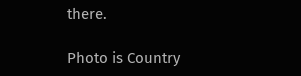there.

Photo is Country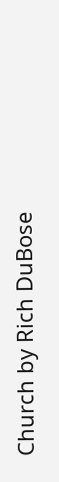Church by Rich DuBose